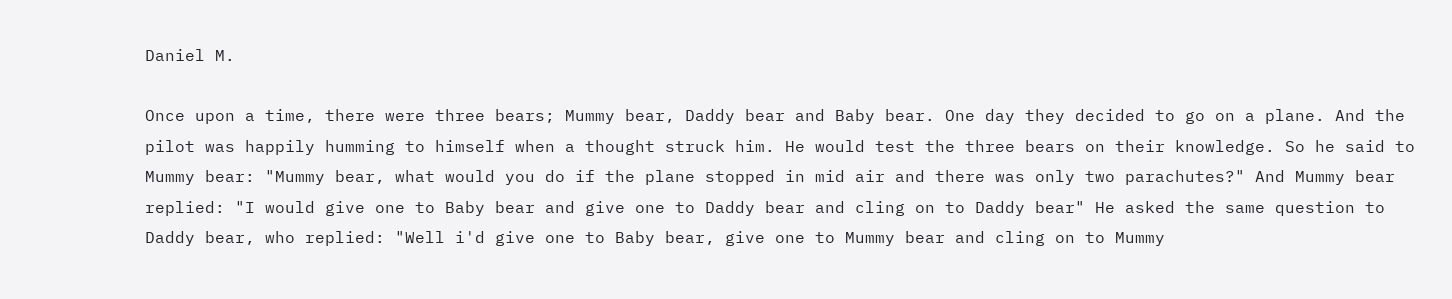Daniel M.

Once upon a time, there were three bears; Mummy bear, Daddy bear and Baby bear. One day they decided to go on a plane. And the pilot was happily humming to himself when a thought struck him. He would test the three bears on their knowledge. So he said to Mummy bear: "Mummy bear, what would you do if the plane stopped in mid air and there was only two parachutes?" And Mummy bear replied: "I would give one to Baby bear and give one to Daddy bear and cling on to Daddy bear" He asked the same question to Daddy bear, who replied: "Well i'd give one to Baby bear, give one to Mummy bear and cling on to Mummy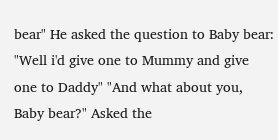bear" He asked the question to Baby bear: "Well i'd give one to Mummy and give one to Daddy" "And what about you, Baby bear?" Asked the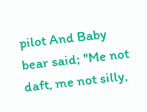pilot And Baby bear said; "Me not daft, me not silly,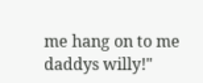me hang on to me daddys willy!"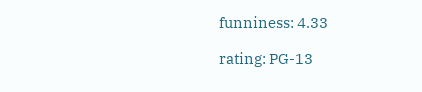funniness: 4.33

rating: PG-13